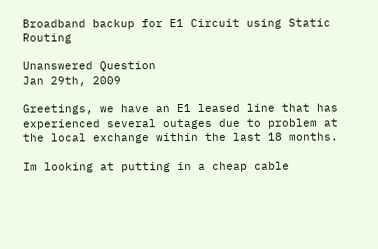Broadband backup for E1 Circuit using Static Routing

Unanswered Question
Jan 29th, 2009

Greetings, we have an E1 leased line that has experienced several outages due to problem at the local exchange within the last 18 months.

Im looking at putting in a cheap cable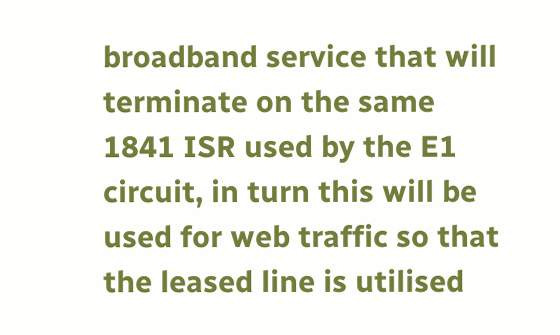broadband service that will terminate on the same 1841 ISR used by the E1 circuit, in turn this will be used for web traffic so that the leased line is utilised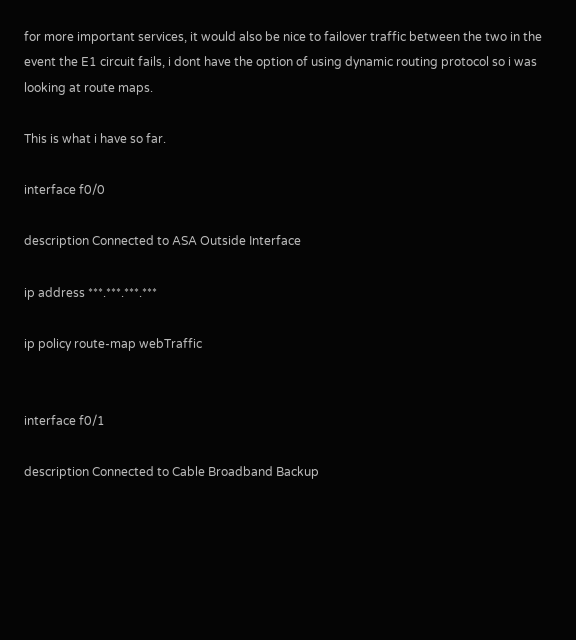for more important services, it would also be nice to failover traffic between the two in the event the E1 circuit fails, i dont have the option of using dynamic routing protocol so i was looking at route maps.

This is what i have so far.

interface f0/0

description Connected to ASA Outside Interface

ip address ***.***.***.***

ip policy route-map webTraffic


interface f0/1

description Connected to Cable Broadband Backup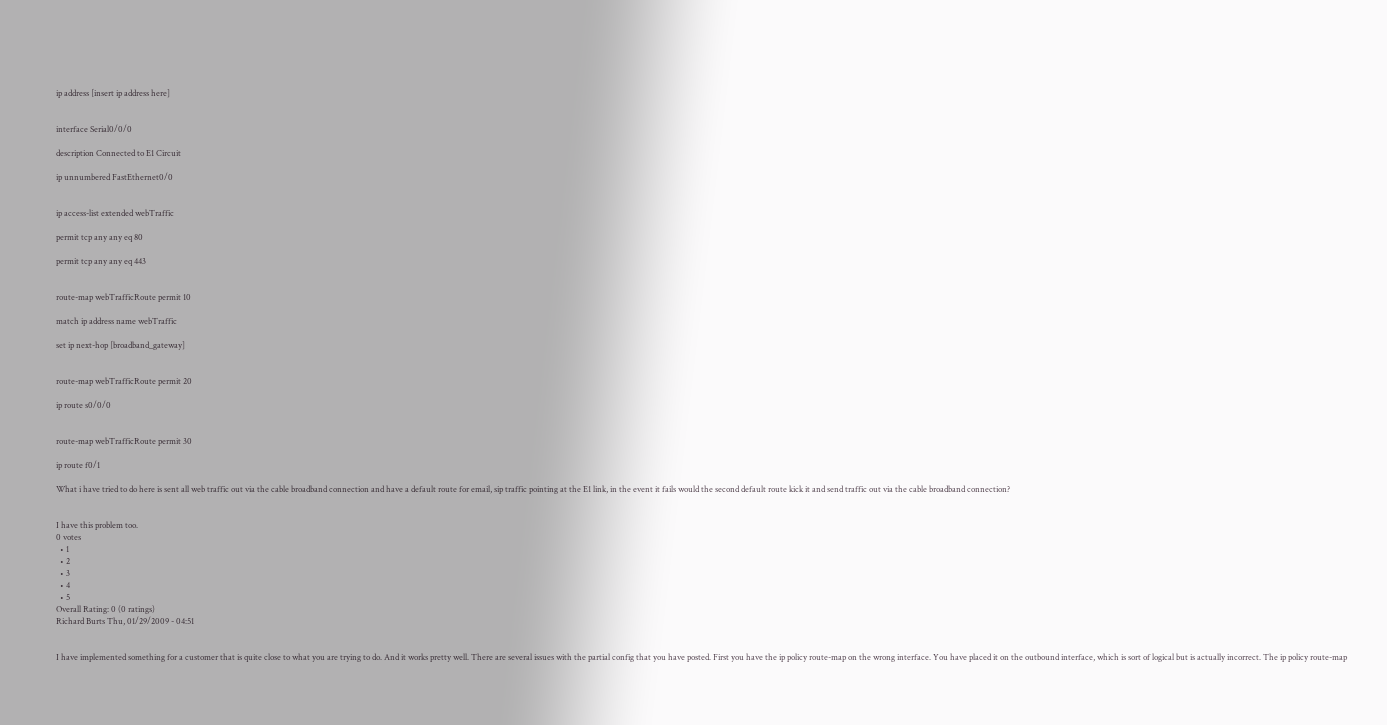ip address [insert ip address here]


interface Serial0/0/0

description Connected to E1 Circuit

ip unnumbered FastEthernet0/0


ip access-list extended webTraffic

permit tcp any any eq 80

permit tcp any any eq 443


route-map webTrafficRoute permit 10

match ip address name webTraffic

set ip next-hop [broadband_gateway]


route-map webTrafficRoute permit 20

ip route s0/0/0


route-map webTrafficRoute permit 30

ip route f0/1

What i have tried to do here is sent all web traffic out via the cable broadband connection and have a default route for email, sip traffic pointing at the E1 link, in the event it fails would the second default route kick it and send traffic out via the cable broadband connection?


I have this problem too.
0 votes
  • 1
  • 2
  • 3
  • 4
  • 5
Overall Rating: 0 (0 ratings)
Richard Burts Thu, 01/29/2009 - 04:51


I have implemented something for a customer that is quite close to what you are trying to do. And it works pretty well. There are several issues with the partial config that you have posted. First you have the ip policy route-map on the wrong interface. You have placed it on the outbound interface, which is sort of logical but is actually incorrect. The ip policy route-map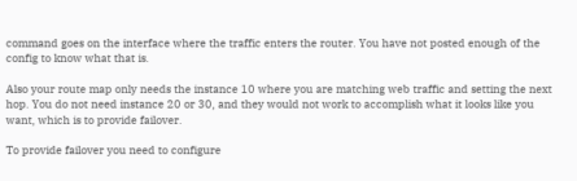command goes on the interface where the traffic enters the router. You have not posted enough of the config to know what that is.

Also your route map only needs the instance 10 where you are matching web traffic and setting the next hop. You do not need instance 20 or 30, and they would not work to accomplish what it looks like you want, which is to provide failover.

To provide failover you need to configure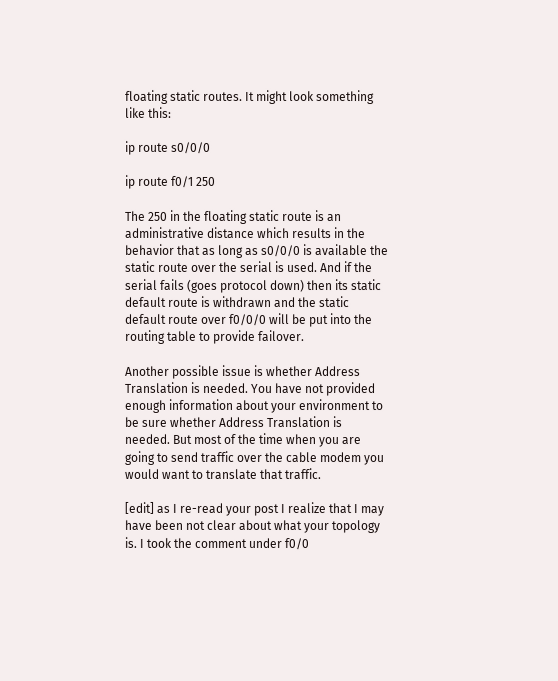floating static routes. It might look something like this:

ip route s0/0/0

ip route f0/1 250

The 250 in the floating static route is an administrative distance which results in the behavior that as long as s0/0/0 is available the static route over the serial is used. And if the serial fails (goes protocol down) then its static default route is withdrawn and the static default route over f0/0/0 will be put into the routing table to provide failover.

Another possible issue is whether Address Translation is needed. You have not provided enough information about your environment to be sure whether Address Translation is needed. But most of the time when you are going to send traffic over the cable modem you would want to translate that traffic.

[edit] as I re-read your post I realize that I may have been not clear about what your topology is. I took the comment under f0/0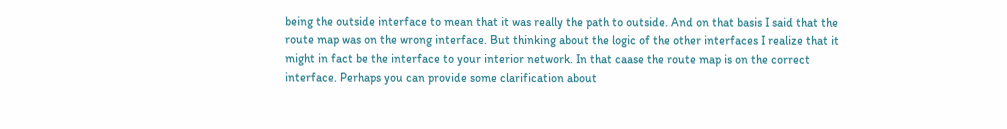being the outside interface to mean that it was really the path to outside. And on that basis I said that the route map was on the wrong interface. But thinking about the logic of the other interfaces I realize that it might in fact be the interface to your interior network. In that caase the route map is on the correct interface. Perhaps you can provide some clarification about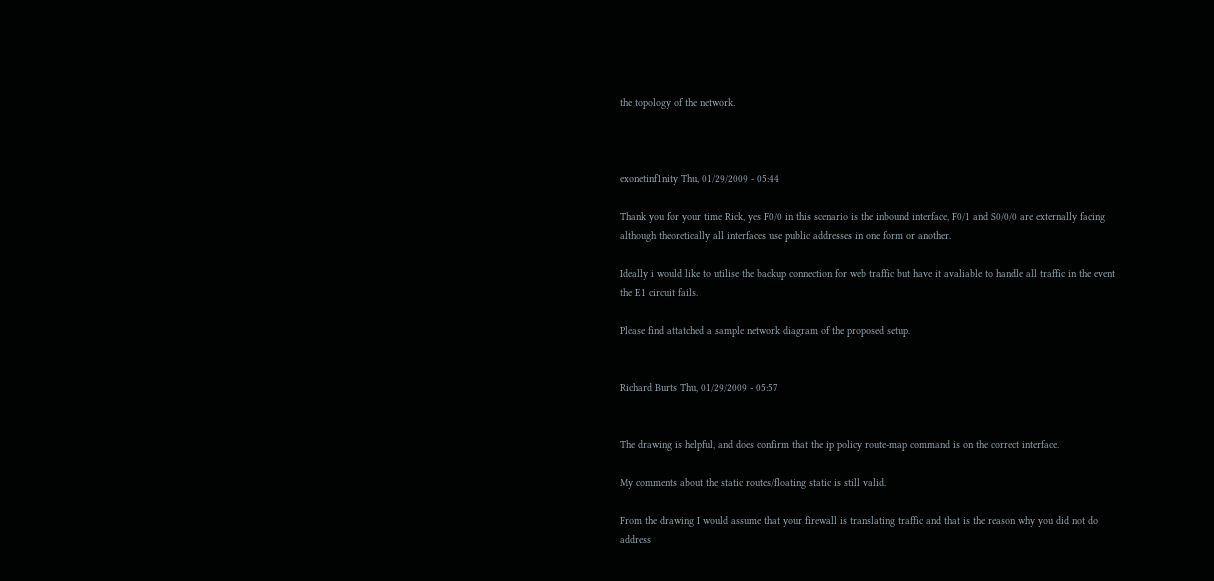the topology of the network.



exonetinf1nity Thu, 01/29/2009 - 05:44

Thank you for your time Rick, yes F0/0 in this scenario is the inbound interface, F0/1 and S0/0/0 are externally facing although theoretically all interfaces use public addresses in one form or another.

Ideally i would like to utilise the backup connection for web traffic but have it avaliable to handle all traffic in the event the E1 circuit fails.

Please find attatched a sample network diagram of the proposed setup.


Richard Burts Thu, 01/29/2009 - 05:57


The drawing is helpful, and does confirm that the ip policy route-map command is on the correct interface.

My comments about the static routes/floating static is still valid.

From the drawing I would assume that your firewall is translating traffic and that is the reason why you did not do address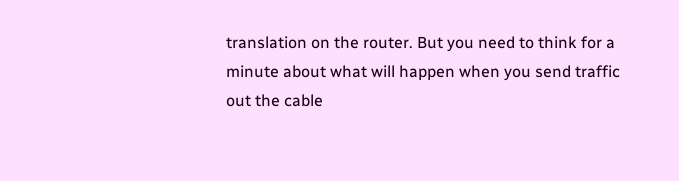translation on the router. But you need to think for a minute about what will happen when you send traffic out the cable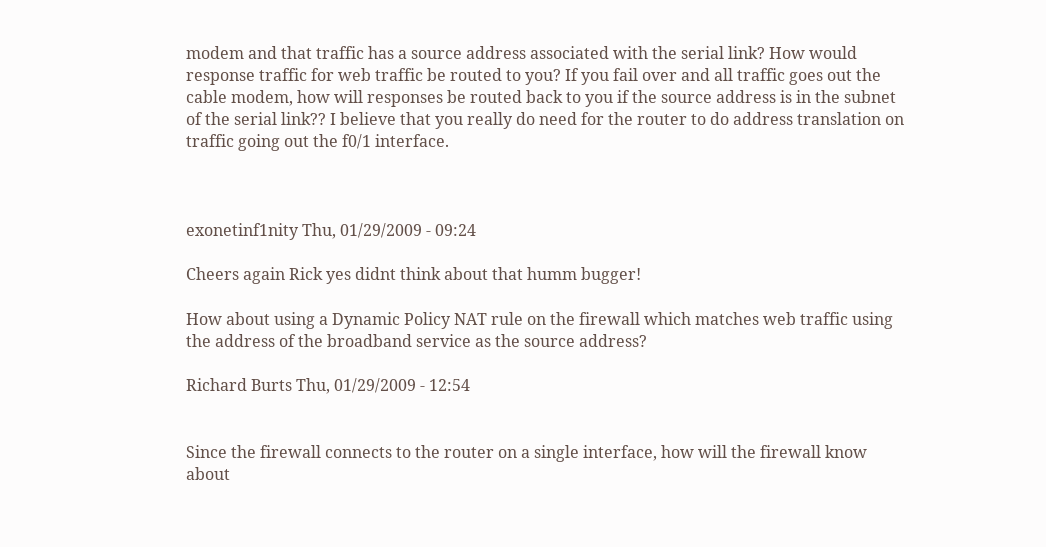modem and that traffic has a source address associated with the serial link? How would response traffic for web traffic be routed to you? If you fail over and all traffic goes out the cable modem, how will responses be routed back to you if the source address is in the subnet of the serial link?? I believe that you really do need for the router to do address translation on traffic going out the f0/1 interface.



exonetinf1nity Thu, 01/29/2009 - 09:24

Cheers again Rick yes didnt think about that humm bugger!

How about using a Dynamic Policy NAT rule on the firewall which matches web traffic using the address of the broadband service as the source address?

Richard Burts Thu, 01/29/2009 - 12:54


Since the firewall connects to the router on a single interface, how will the firewall know about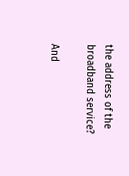the address of the broadband service?

And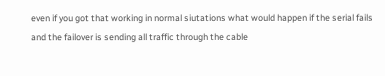even if you got that working in normal siutations what would happen if the serial fails and the failover is sending all traffic through the cable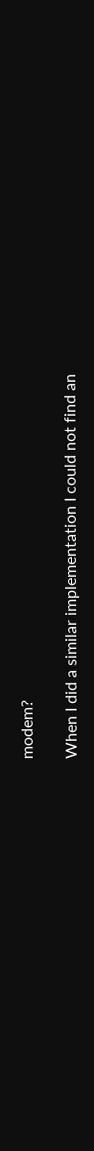modem?

When I did a similar implementation I could not find an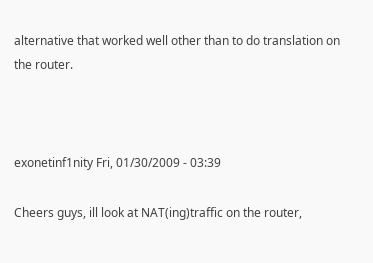alternative that worked well other than to do translation on the router.



exonetinf1nity Fri, 01/30/2009 - 03:39

Cheers guys, ill look at NAT(ing)traffic on the router,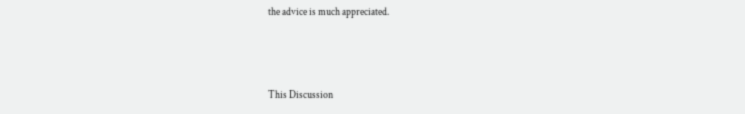the advice is much appreciated.



This Discussion